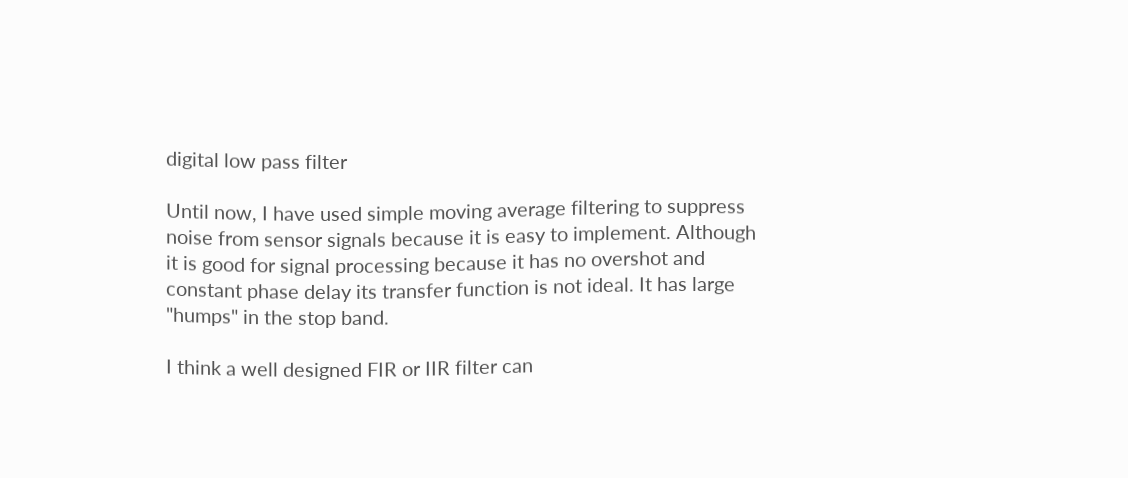digital low pass filter

Until now, I have used simple moving average filtering to suppress noise from sensor signals because it is easy to implement. Although it is good for signal processing because it has no overshot and constant phase delay its transfer function is not ideal. It has large "humps" in the stop band.

I think a well designed FIR or IIR filter can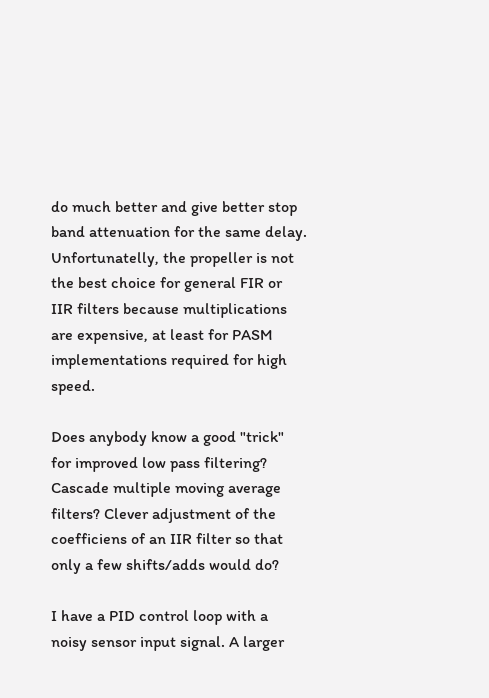do much better and give better stop band attenuation for the same delay. Unfortunatelly, the propeller is not the best choice for general FIR or IIR filters because multiplications are expensive, at least for PASM implementations required for high speed.

Does anybody know a good "trick" for improved low pass filtering? Cascade multiple moving average filters? Clever adjustment of the coefficiens of an IIR filter so that only a few shifts/adds would do?

I have a PID control loop with a noisy sensor input signal. A larger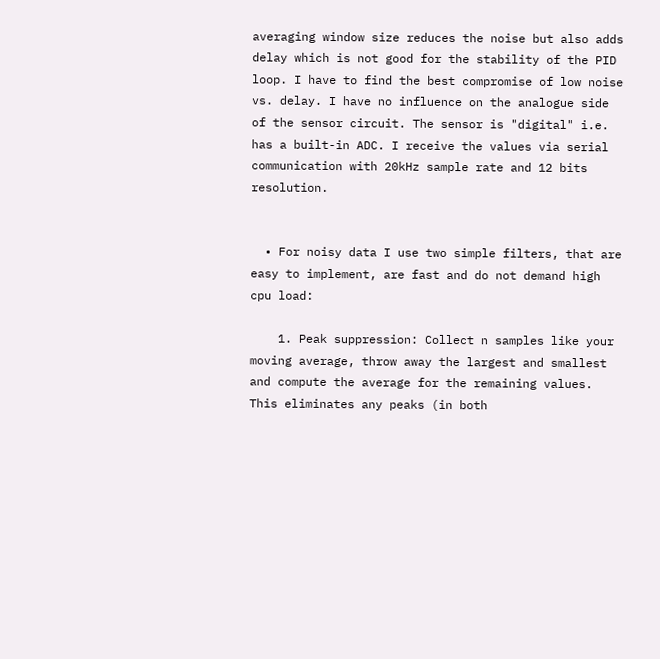averaging window size reduces the noise but also adds delay which is not good for the stability of the PID loop. I have to find the best compromise of low noise vs. delay. I have no influence on the analogue side of the sensor circuit. The sensor is "digital" i.e. has a built-in ADC. I receive the values via serial communication with 20kHz sample rate and 12 bits resolution.


  • For noisy data I use two simple filters, that are easy to implement, are fast and do not demand high cpu load:

    1. Peak suppression: Collect n samples like your moving average, throw away the largest and smallest and compute the average for the remaining values. This eliminates any peaks (in both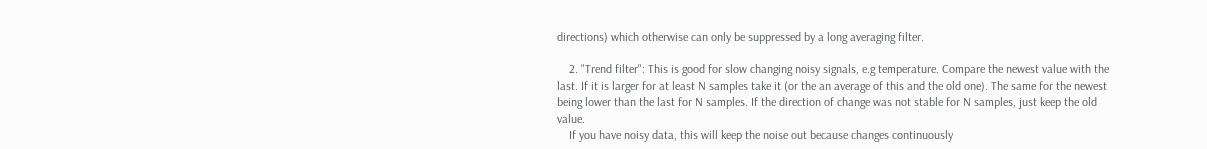directions) which otherwise can only be suppressed by a long averaging filter.

    2. "Trend filter": This is good for slow changing noisy signals, e.g temperature. Compare the newest value with the last. If it is larger for at least N samples take it (or the an average of this and the old one). The same for the newest being lower than the last for N samples. If the direction of change was not stable for N samples, just keep the old value.
    If you have noisy data, this will keep the noise out because changes continuously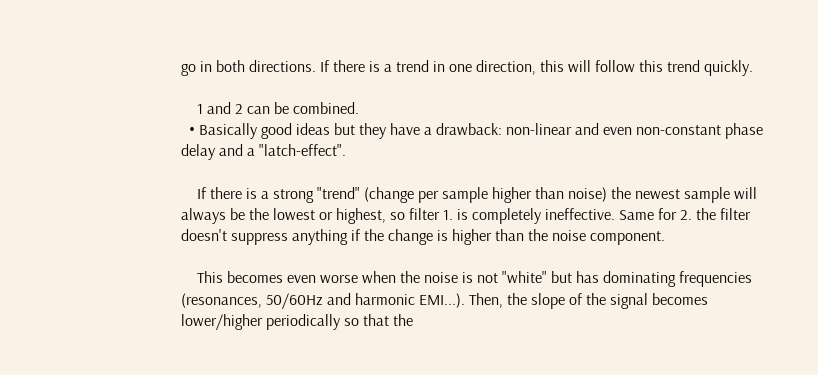go in both directions. If there is a trend in one direction, this will follow this trend quickly.

    1 and 2 can be combined.
  • Basically good ideas but they have a drawback: non-linear and even non-constant phase delay and a "latch-effect".

    If there is a strong "trend" (change per sample higher than noise) the newest sample will always be the lowest or highest, so filter 1. is completely ineffective. Same for 2. the filter doesn't suppress anything if the change is higher than the noise component.

    This becomes even worse when the noise is not "white" but has dominating frequencies (resonances, 50/60Hz and harmonic EMI...). Then, the slope of the signal becomes lower/higher periodically so that the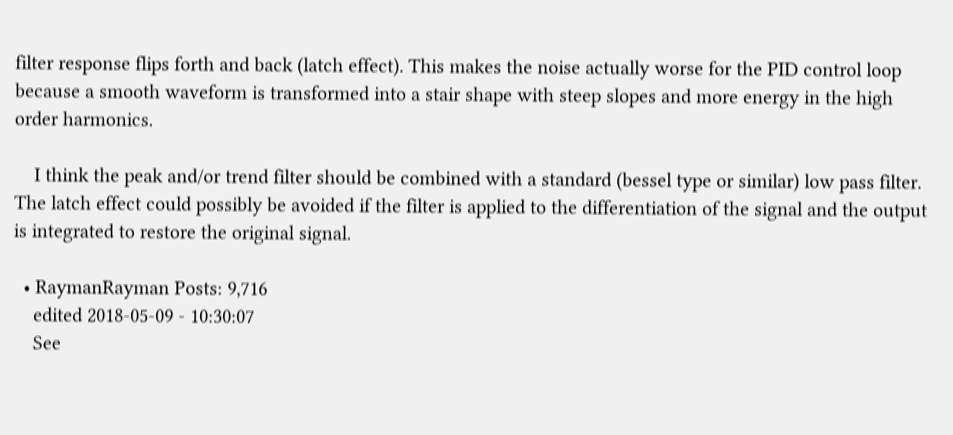filter response flips forth and back (latch effect). This makes the noise actually worse for the PID control loop because a smooth waveform is transformed into a stair shape with steep slopes and more energy in the high order harmonics.

    I think the peak and/or trend filter should be combined with a standard (bessel type or similar) low pass filter. The latch effect could possibly be avoided if the filter is applied to the differentiation of the signal and the output is integrated to restore the original signal.

  • RaymanRayman Posts: 9,716
    edited 2018-05-09 - 10:30:07
    See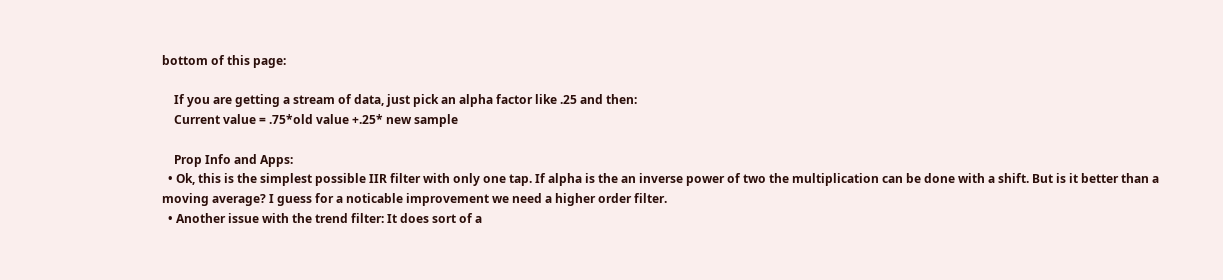bottom of this page:

    If you are getting a stream of data, just pick an alpha factor like .25 and then:
    Current value = .75*old value +.25* new sample

    Prop Info and Apps:
  • Ok, this is the simplest possible IIR filter with only one tap. If alpha is the an inverse power of two the multiplication can be done with a shift. But is it better than a moving average? I guess for a noticable improvement we need a higher order filter.
  • Another issue with the trend filter: It does sort of a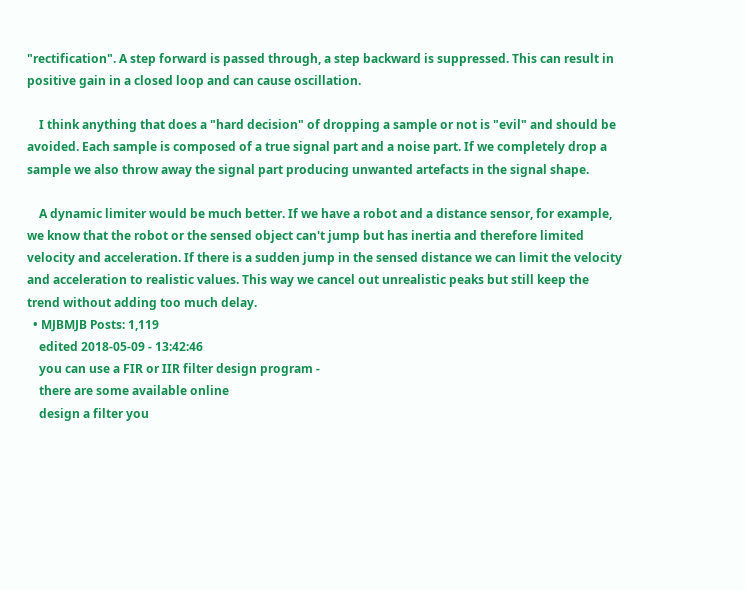"rectification". A step forward is passed through, a step backward is suppressed. This can result in positive gain in a closed loop and can cause oscillation.

    I think anything that does a "hard decision" of dropping a sample or not is "evil" and should be avoided. Each sample is composed of a true signal part and a noise part. If we completely drop a sample we also throw away the signal part producing unwanted artefacts in the signal shape.

    A dynamic limiter would be much better. If we have a robot and a distance sensor, for example, we know that the robot or the sensed object can't jump but has inertia and therefore limited velocity and acceleration. If there is a sudden jump in the sensed distance we can limit the velocity and acceleration to realistic values. This way we cancel out unrealistic peaks but still keep the trend without adding too much delay.
  • MJBMJB Posts: 1,119
    edited 2018-05-09 - 13:42:46
    you can use a FIR or IIR filter design program -
    there are some available online
    design a filter you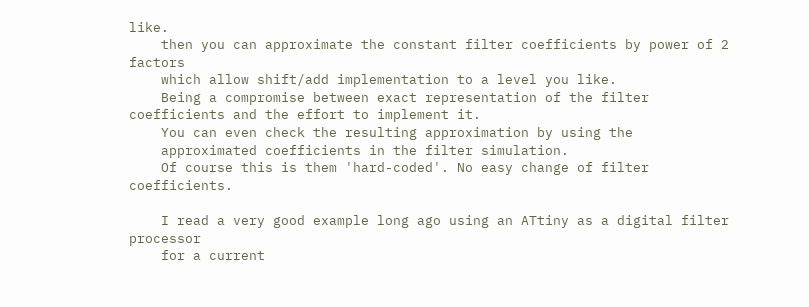like.
    then you can approximate the constant filter coefficients by power of 2 factors
    which allow shift/add implementation to a level you like.
    Being a compromise between exact representation of the filter coefficients and the effort to implement it.
    You can even check the resulting approximation by using the
    approximated coefficients in the filter simulation.
    Of course this is them 'hard-coded'. No easy change of filter coefficients.

    I read a very good example long ago using an ATtiny as a digital filter processor
    for a current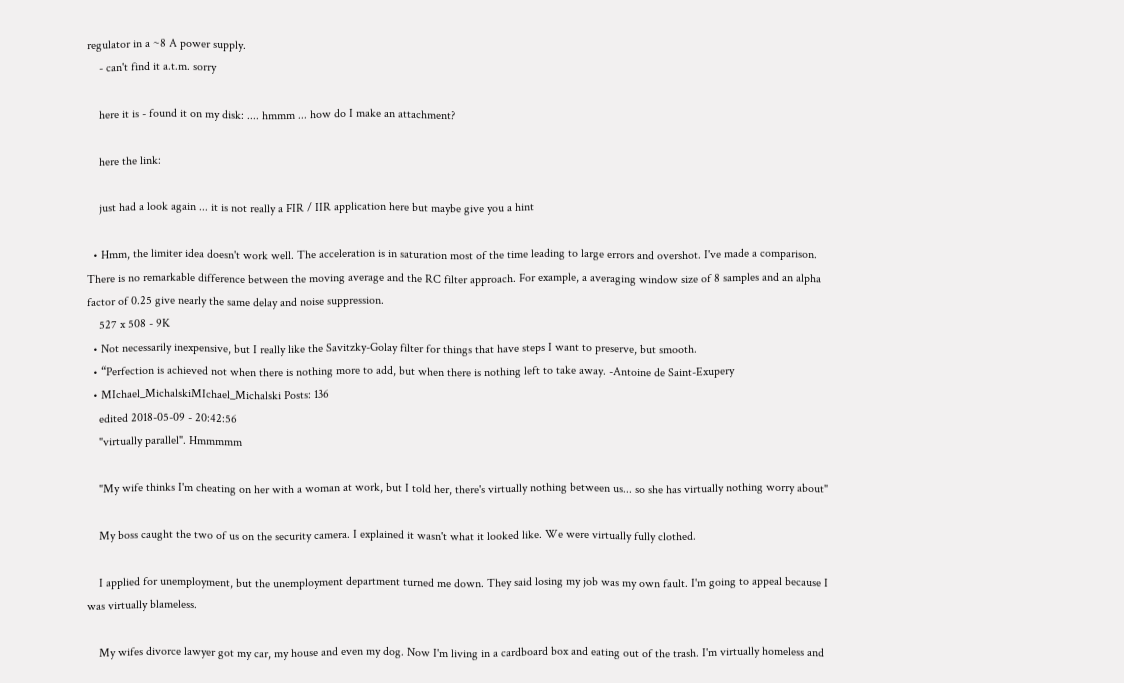regulator in a ~8 A power supply.
    - can't find it a.t.m. sorry

    here it is - found it on my disk: .... hmmm ... how do I make an attachment?

    here the link:

    just had a look again ... it is not really a FIR / IIR application here but maybe give you a hint

  • Hmm, the limiter idea doesn't work well. The acceleration is in saturation most of the time leading to large errors and overshot. I've made a comparison. There is no remarkable difference between the moving average and the RC filter approach. For example, a averaging window size of 8 samples and an alpha factor of 0.25 give nearly the same delay and noise suppression.
    527 x 508 - 9K
  • Not necessarily inexpensive, but I really like the Savitzky-Golay filter for things that have steps I want to preserve, but smooth.
  • “Perfection is achieved not when there is nothing more to add, but when there is nothing left to take away. -Antoine de Saint-Exupery
  • MIchael_MichalskiMIchael_Michalski Posts: 136
    edited 2018-05-09 - 20:42:56
    "virtually parallel". Hmmmmm

    "My wife thinks I'm cheating on her with a woman at work, but I told her, there's virtually nothing between us... so she has virtually nothing worry about"

    My boss caught the two of us on the security camera. I explained it wasn't what it looked like. We were virtually fully clothed.

    I applied for unemployment, but the unemployment department turned me down. They said losing my job was my own fault. I'm going to appeal because I was virtually blameless.

    My wifes divorce lawyer got my car, my house and even my dog. Now I'm living in a cardboard box and eating out of the trash. I'm virtually homeless and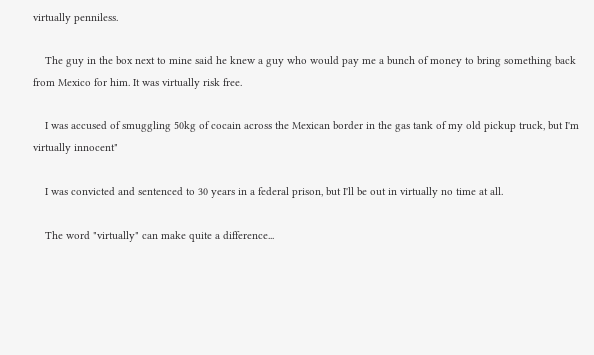virtually penniless.

    The guy in the box next to mine said he knew a guy who would pay me a bunch of money to bring something back from Mexico for him. It was virtually risk free.

    I was accused of smuggling 50kg of cocain across the Mexican border in the gas tank of my old pickup truck, but I'm virtually innocent"

    I was convicted and sentenced to 30 years in a federal prison, but I'll be out in virtually no time at all.

    The word "virtually" can make quite a difference...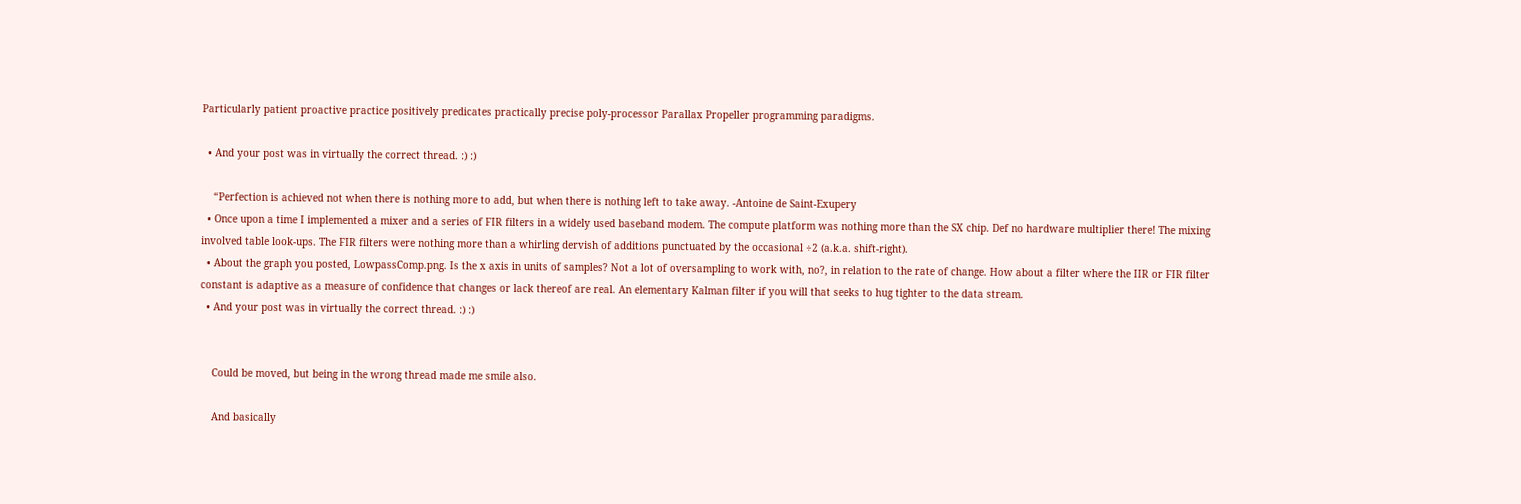Particularly patient proactive practice positively predicates practically precise poly-processor Parallax Propeller programming paradigms.

  • And your post was in virtually the correct thread. :) :)

    “Perfection is achieved not when there is nothing more to add, but when there is nothing left to take away. -Antoine de Saint-Exupery
  • Once upon a time I implemented a mixer and a series of FIR filters in a widely used baseband modem. The compute platform was nothing more than the SX chip. Def no hardware multiplier there! The mixing involved table look-ups. The FIR filters were nothing more than a whirling dervish of additions punctuated by the occasional ÷2 (a.k.a. shift-right).
  • About the graph you posted, LowpassComp.png. Is the x axis in units of samples? Not a lot of oversampling to work with, no?, in relation to the rate of change. How about a filter where the IIR or FIR filter constant is adaptive as a measure of confidence that changes or lack thereof are real. An elementary Kalman filter if you will that seeks to hug tighter to the data stream.
  • And your post was in virtually the correct thread. :) :)


    Could be moved, but being in the wrong thread made me smile also.

    And basically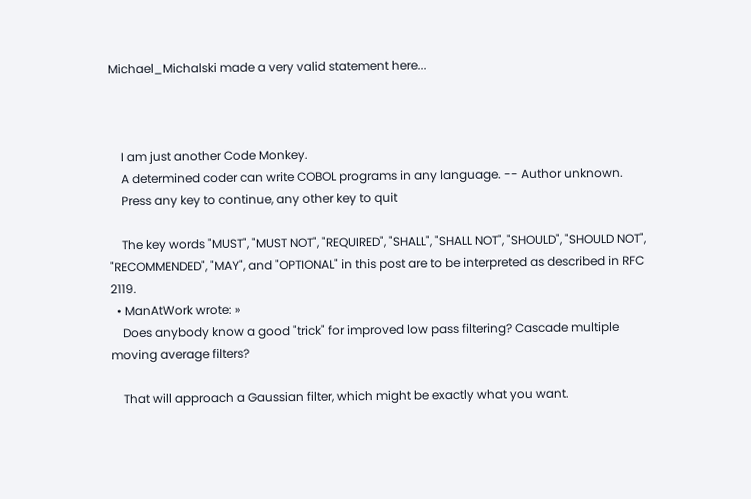Michael_Michalski made a very valid statement here...



    I am just another Code Monkey.
    A determined coder can write COBOL programs in any language. -- Author unknown.
    Press any key to continue, any other key to quit

    The key words "MUST", "MUST NOT", "REQUIRED", "SHALL", "SHALL NOT", "SHOULD", "SHOULD NOT", "RECOMMENDED", "MAY", and "OPTIONAL" in this post are to be interpreted as described in RFC 2119.
  • ManAtWork wrote: »
    Does anybody know a good "trick" for improved low pass filtering? Cascade multiple moving average filters?

    That will approach a Gaussian filter, which might be exactly what you want.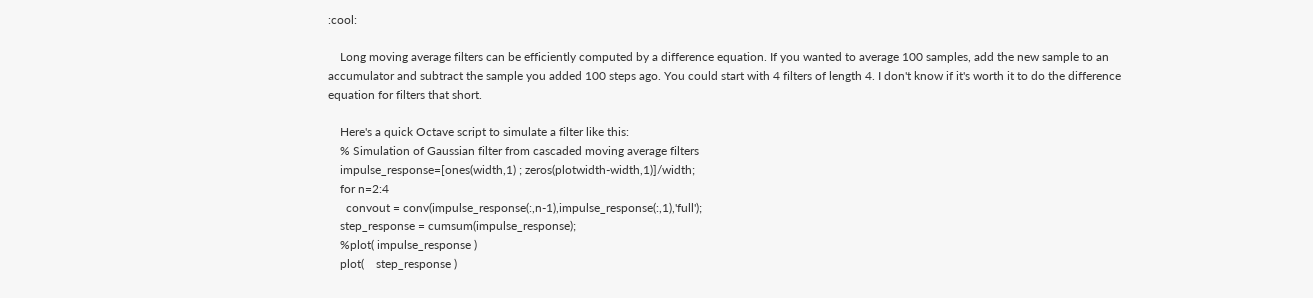:cool:

    Long moving average filters can be efficiently computed by a difference equation. If you wanted to average 100 samples, add the new sample to an accumulator and subtract the sample you added 100 steps ago. You could start with 4 filters of length 4. I don't know if it's worth it to do the difference equation for filters that short.

    Here's a quick Octave script to simulate a filter like this:
    % Simulation of Gaussian filter from cascaded moving average filters
    impulse_response=[ones(width,1) ; zeros(plotwidth-width,1)]/width;
    for n=2:4
      convout = conv(impulse_response(:,n-1),impulse_response(:,1),'full');
    step_response = cumsum(impulse_response);
    %plot( impulse_response )
    plot(    step_response )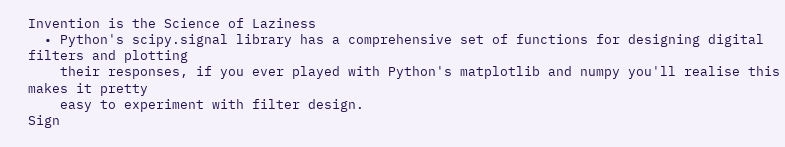Invention is the Science of Laziness
  • Python's scipy.signal library has a comprehensive set of functions for designing digital filters and plotting
    their responses, if you ever played with Python's matplotlib and numpy you'll realise this makes it pretty
    easy to experiment with filter design.
Sign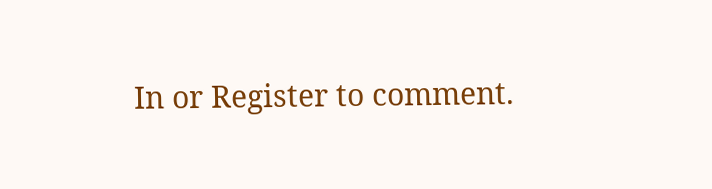In or Register to comment.